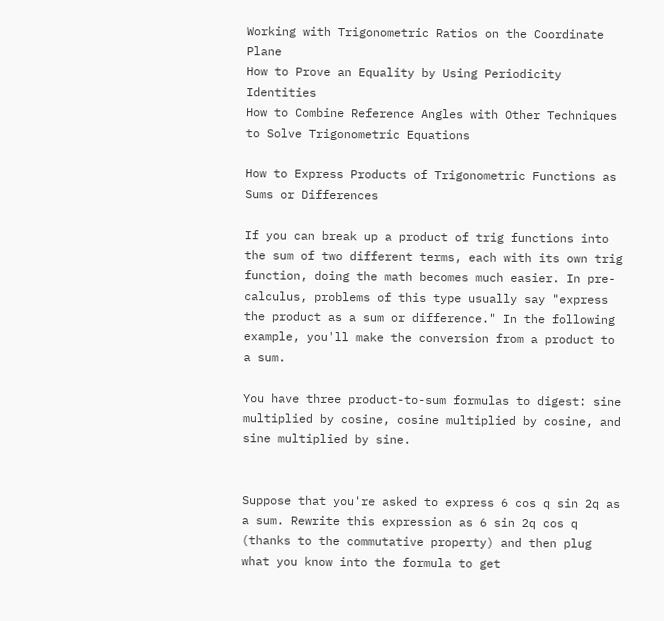Working with Trigonometric Ratios on the Coordinate Plane
How to Prove an Equality by Using Periodicity Identities
How to Combine Reference Angles with Other Techniques to Solve Trigonometric Equations

How to Express Products of Trigonometric Functions as Sums or Differences

If you can break up a product of trig functions into the sum of two different terms, each with its own trig function, doing the math becomes much easier. In pre-calculus, problems of this type usually say "express the product as a sum or difference." In the following example, you'll make the conversion from a product to a sum.

You have three product-to-sum formulas to digest: sine multiplied by cosine, cosine multiplied by cosine, and sine multiplied by sine.


Suppose that you're asked to express 6 cos q sin 2q as a sum. Rewrite this expression as 6 sin 2q cos q (thanks to the commutative property) and then plug what you know into the formula to get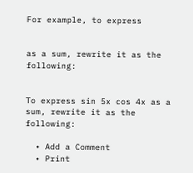For example, to express


as a sum, rewrite it as the following:


To express sin 5x cos 4x as a sum, rewrite it as the following:

  • Add a Comment
  • Print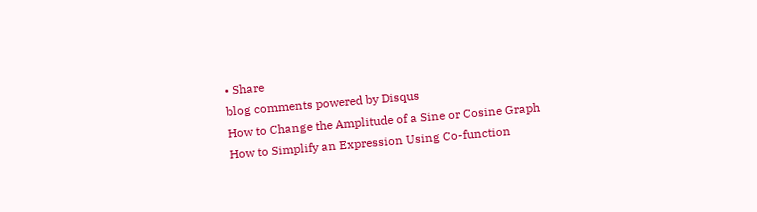• Share
blog comments powered by Disqus
How to Change the Amplitude of a Sine or Cosine Graph
How to Simplify an Expression Using Co-function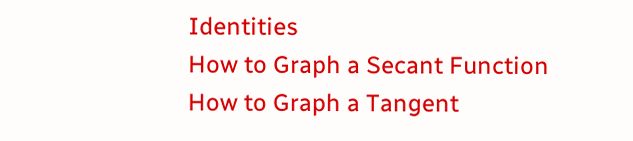Identities
How to Graph a Secant Function
How to Graph a Tangent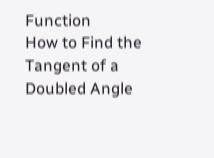Function
How to Find the Tangent of a Doubled Angle